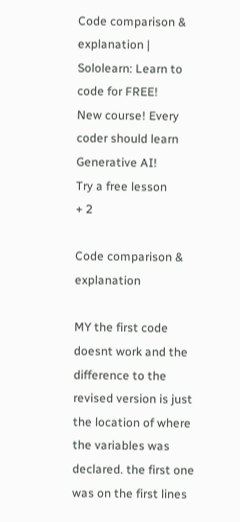Code comparison & explanation | Sololearn: Learn to code for FREE!
New course! Every coder should learn Generative AI!
Try a free lesson
+ 2

Code comparison & explanation

MY the first code doesnt work and the difference to the revised version is just the location of where the variables was declared. the first one was on the first lines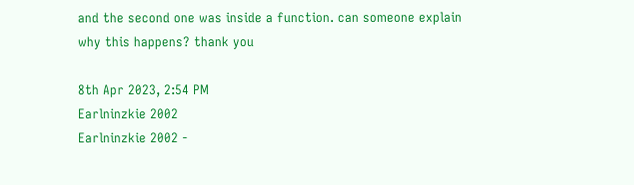and the second one was inside a function. can someone explain why this happens? thank you

8th Apr 2023, 2:54 PM
Earlninzkie 2002
Earlninzkie 2002 -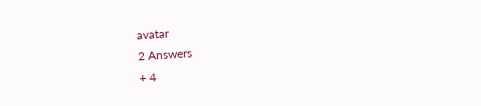avatar
2 Answers
+ 4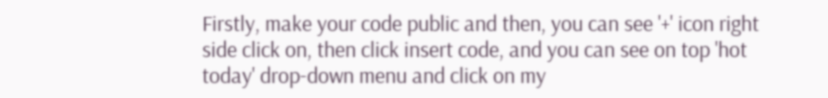Firstly, make your code public and then, you can see '+' icon right side click on, then click insert code, and you can see on top 'hot today' drop-down menu and click on my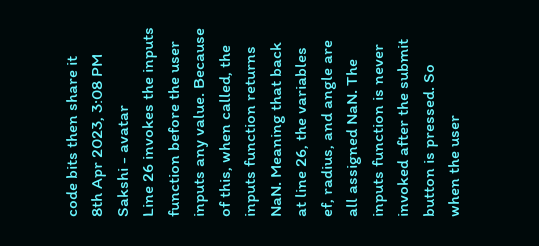code bits then share it
8th Apr 2023, 3:08 PM
Sakshi - avatar
Line 26 invokes the inputs function before the user inputs any value. Because of this, when called, the inputs function returns NaN. Meaning that back at line 26, the variables ef, radius, and angle are all assigned NaN. The inputs function is never invoked after the submit button is pressed. So when the user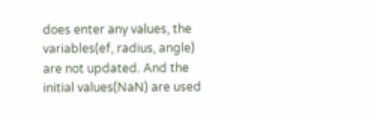does enter any values, the variables(ef, radius, angle) are not updated. And the initial values(NaN) are used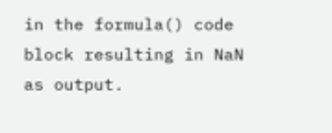in the formula() code block resulting in NaN as output.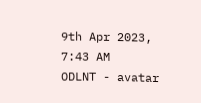9th Apr 2023, 7:43 AM
ODLNT - avatar